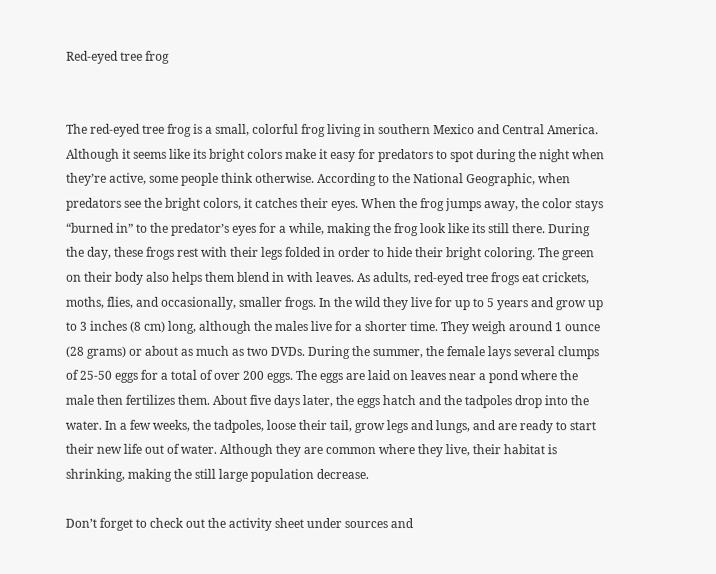Red-eyed tree frog


The red-eyed tree frog is a small, colorful frog living in southern Mexico and Central America. Although it seems like its bright colors make it easy for predators to spot during the night when they’re active, some people think otherwise. According to the National Geographic, when predators see the bright colors, it catches their eyes. When the frog jumps away, the color stays “burned in” to the predator’s eyes for a while, making the frog look like its still there. During the day, these frogs rest with their legs folded in order to hide their bright coloring. The green on their body also helps them blend in with leaves. As adults, red-eyed tree frogs eat crickets, moths, flies, and occasionally, smaller frogs. In the wild they live for up to 5 years and grow up to 3 inches (8 cm) long, although the males live for a shorter time. They weigh around 1 ounce (28 grams) or about as much as two DVDs. During the summer, the female lays several clumps of 25-50 eggs for a total of over 200 eggs. The eggs are laid on leaves near a pond where the male then fertilizes them. About five days later, the eggs hatch and the tadpoles drop into the water. In a few weeks, the tadpoles, loose their tail, grow legs and lungs, and are ready to start their new life out of water. Although they are common where they live, their habitat is shrinking, making the still large population decrease.

Don’t forget to check out the activity sheet under sources and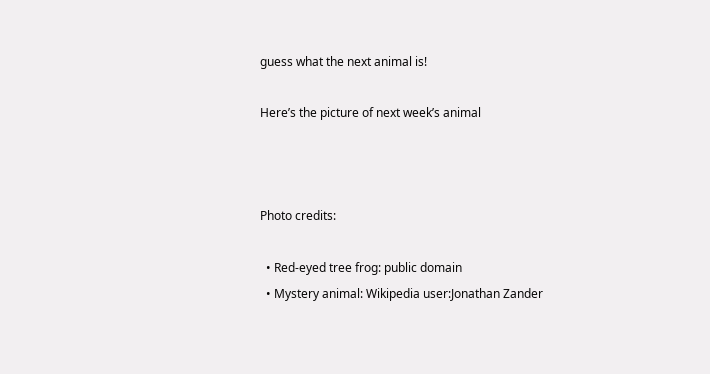guess what the next animal is!

Here’s the picture of next week’s animal



Photo credits:

  • Red-eyed tree frog: public domain
  • Mystery animal: Wikipedia user:Jonathan Zander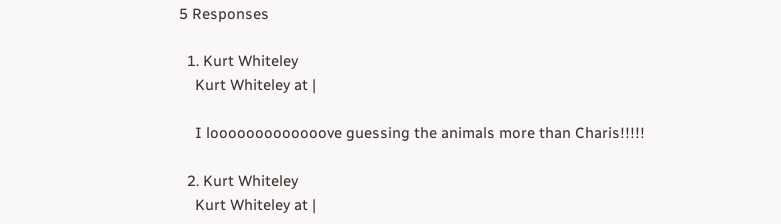5 Responses

  1. Kurt Whiteley
    Kurt Whiteley at |

    I looooooooooooove guessing the animals more than Charis!!!!!

  2. Kurt Whiteley
    Kurt Whiteley at |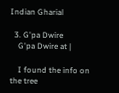Indian Gharial

  3. G'pa Dwire
    G'pa Dwire at |

    I found the info on the tree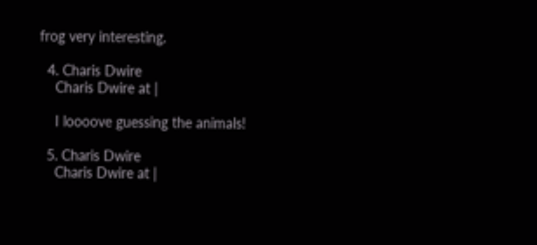frog very interesting.

  4. Charis Dwire
    Charis Dwire at |

    I loooove guessing the animals!

  5. Charis Dwire
    Charis Dwire at |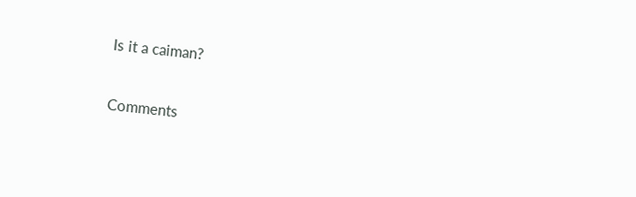Is it a caiman?

Comments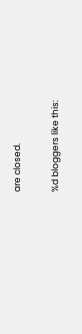are closed.

%d bloggers like this: